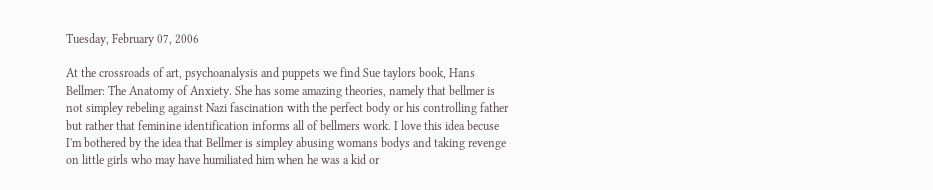Tuesday, February 07, 2006

At the crossroads of art, psychoanalysis and puppets we find Sue taylors book, Hans Bellmer: The Anatomy of Anxiety. She has some amazing theories, namely that bellmer is not simpley rebeling against Nazi fascination with the perfect body or his controlling father but rather that feminine identification informs all of bellmers work. I love this idea becuse I'm bothered by the idea that Bellmer is simpley abusing womans bodys and taking revenge on little girls who may have humiliated him when he was a kid or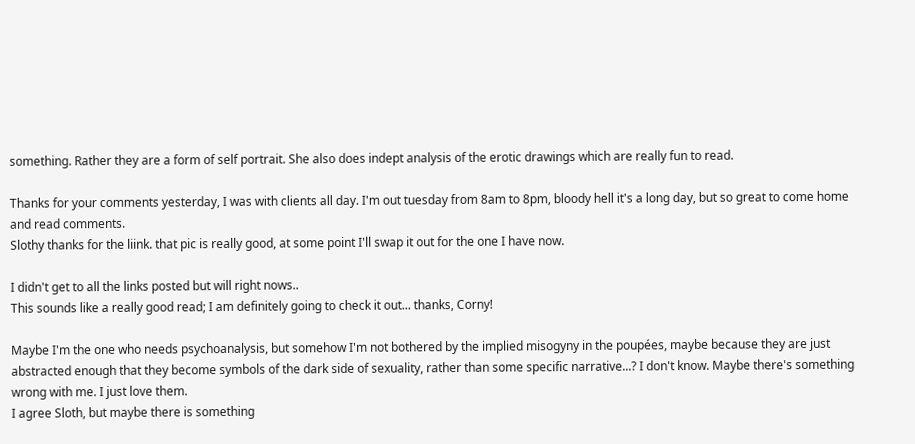something. Rather they are a form of self portrait. She also does indept analysis of the erotic drawings which are really fun to read.

Thanks for your comments yesterday, I was with clients all day. I'm out tuesday from 8am to 8pm, bloody hell it's a long day, but so great to come home and read comments.
Slothy thanks for the liink. that pic is really good, at some point I'll swap it out for the one I have now.

I didn't get to all the links posted but will right nows..
This sounds like a really good read; I am definitely going to check it out... thanks, Corny!

Maybe I'm the one who needs psychoanalysis, but somehow I'm not bothered by the implied misogyny in the poupées, maybe because they are just abstracted enough that they become symbols of the dark side of sexuality, rather than some specific narrative...? I don't know. Maybe there's something wrong with me. I just love them.
I agree Sloth, but maybe there is something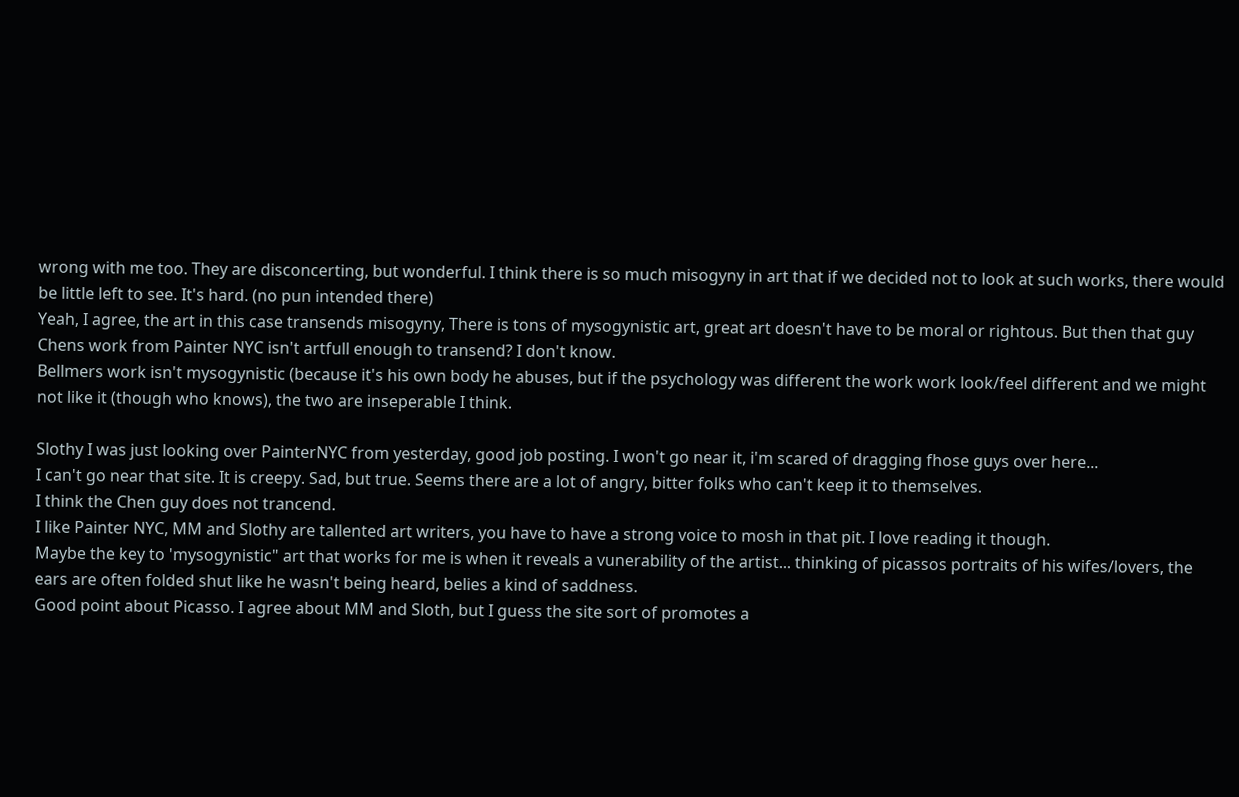wrong with me too. They are disconcerting, but wonderful. I think there is so much misogyny in art that if we decided not to look at such works, there would be little left to see. It's hard. (no pun intended there)
Yeah, I agree, the art in this case transends misogyny, There is tons of mysogynistic art, great art doesn't have to be moral or rightous. But then that guy Chens work from Painter NYC isn't artfull enough to transend? I don't know.
Bellmers work isn't mysogynistic (because it's his own body he abuses, but if the psychology was different the work work look/feel different and we might not like it (though who knows), the two are inseperable I think.

Slothy I was just looking over PainterNYC from yesterday, good job posting. I won't go near it, i'm scared of dragging fhose guys over here...
I can't go near that site. It is creepy. Sad, but true. Seems there are a lot of angry, bitter folks who can't keep it to themselves.
I think the Chen guy does not trancend.
I like Painter NYC, MM and Slothy are tallented art writers, you have to have a strong voice to mosh in that pit. I love reading it though.
Maybe the key to 'mysogynistic" art that works for me is when it reveals a vunerability of the artist... thinking of picassos portraits of his wifes/lovers, the ears are often folded shut like he wasn't being heard, belies a kind of saddness.
Good point about Picasso. I agree about MM and Sloth, but I guess the site sort of promotes a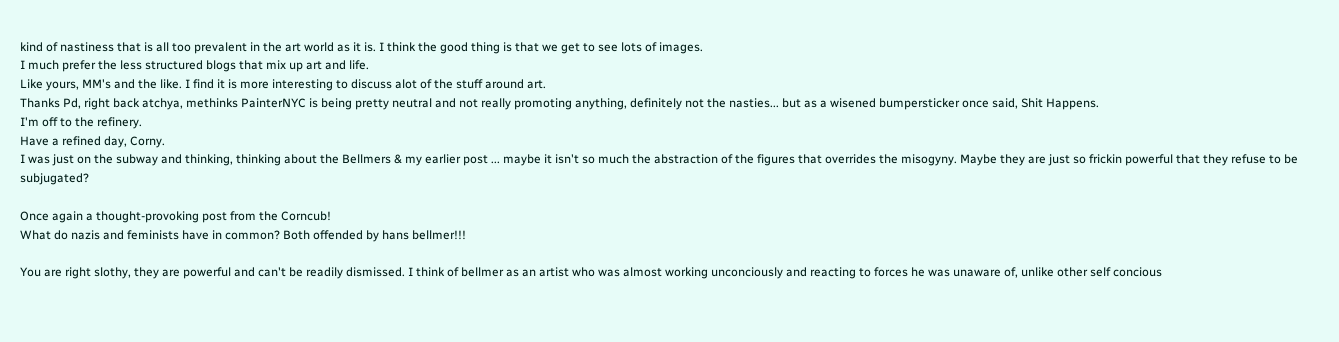kind of nastiness that is all too prevalent in the art world as it is. I think the good thing is that we get to see lots of images.
I much prefer the less structured blogs that mix up art and life.
Like yours, MM's and the like. I find it is more interesting to discuss alot of the stuff around art.
Thanks Pd, right back atchya, methinks PainterNYC is being pretty neutral and not really promoting anything, definitely not the nasties... but as a wisened bumpersticker once said, Shit Happens.
I'm off to the refinery.
Have a refined day, Corny.
I was just on the subway and thinking, thinking about the Bellmers & my earlier post ... maybe it isn't so much the abstraction of the figures that overrides the misogyny. Maybe they are just so frickin powerful that they refuse to be subjugated?

Once again a thought-provoking post from the Corncub!
What do nazis and feminists have in common? Both offended by hans bellmer!!!

You are right slothy, they are powerful and can't be readily dismissed. I think of bellmer as an artist who was almost working unconciously and reacting to forces he was unaware of, unlike other self concious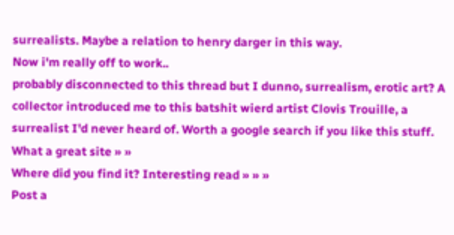surrealists. Maybe a relation to henry darger in this way.
Now i'm really off to work..
probably disconnected to this thread but I dunno, surrealism, erotic art? A collector introduced me to this batshit wierd artist Clovis Trouille, a surrealist I'd never heard of. Worth a google search if you like this stuff.
What a great site » »
Where did you find it? Interesting read » » »
Post a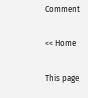Comment

<< Home

This page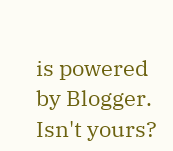is powered by Blogger. Isn't yours?